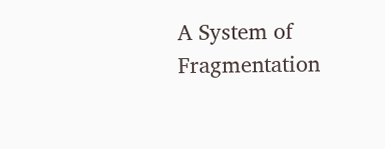A System of Fragmentation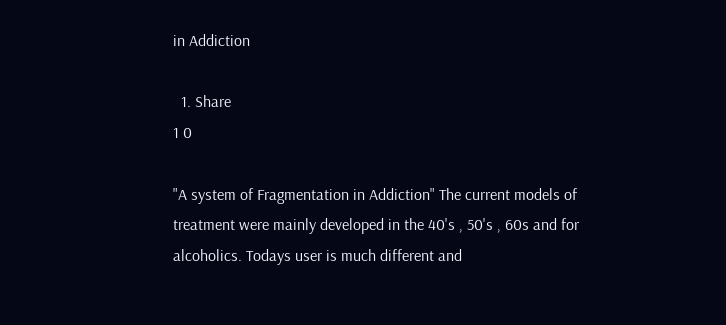in Addiction

  1. Share
1 0

"A system of Fragmentation in Addiction" The current models of treatment were mainly developed in the 40's , 50's , 60s and for alcoholics. Todays user is much different and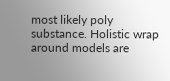most likely poly substance. Holistic wrap around models are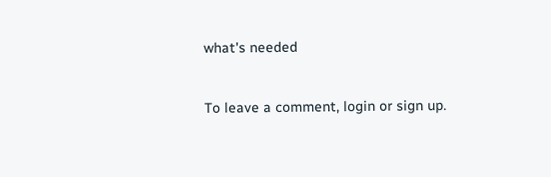what's needed


To leave a comment, login or sign up.